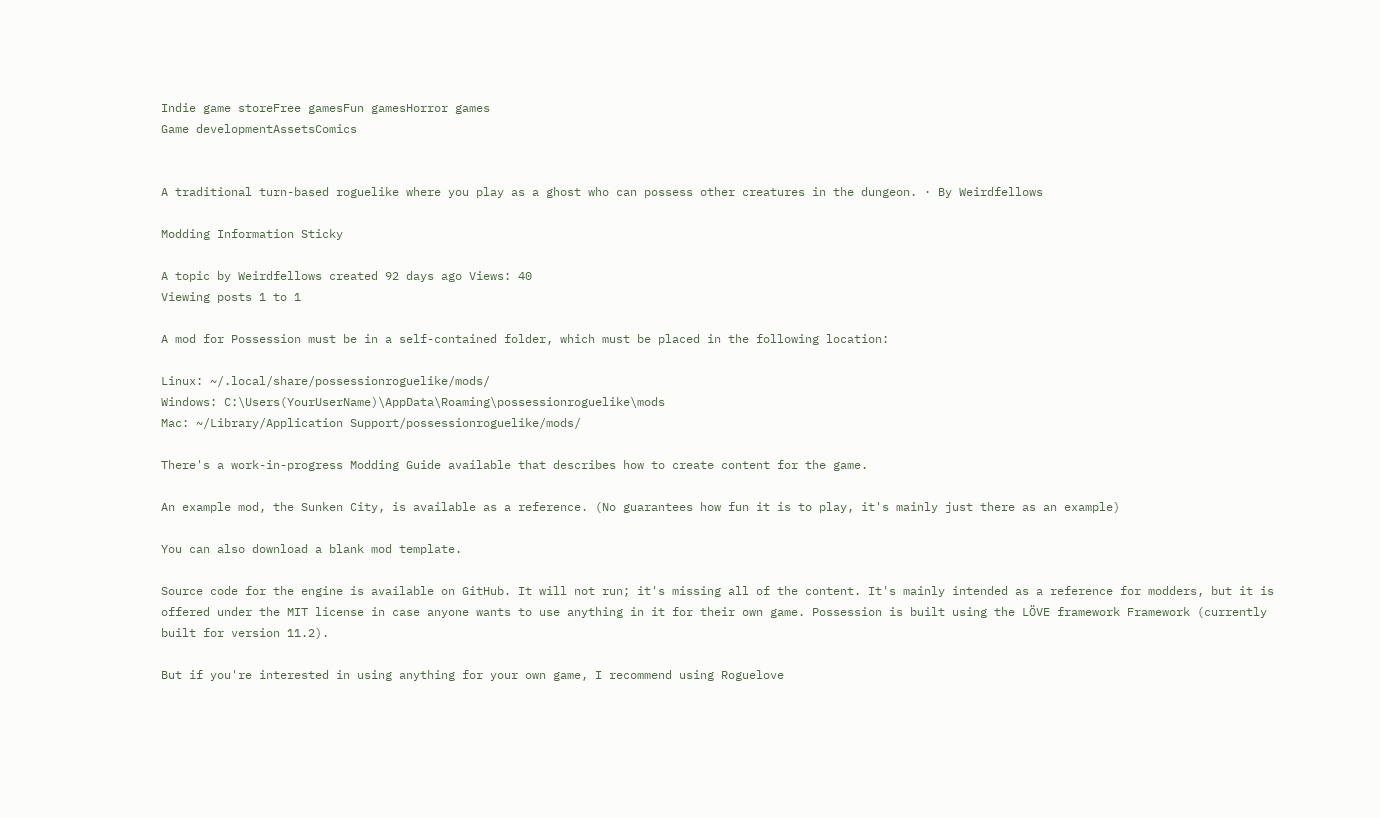Indie game storeFree gamesFun gamesHorror games
Game developmentAssetsComics


A traditional turn-based roguelike where you play as a ghost who can possess other creatures in the dungeon. · By Weirdfellows

Modding Information Sticky

A topic by Weirdfellows created 92 days ago Views: 40
Viewing posts 1 to 1

A mod for Possession must be in a self-contained folder, which must be placed in the following location:

Linux: ~/.local/share/possessionroguelike/mods/
Windows: C:\Users(YourUserName)\AppData\Roaming\possessionroguelike\mods
Mac: ~/Library/Application Support/possessionroguelike/mods/

There's a work-in-progress Modding Guide available that describes how to create content for the game.

An example mod, the Sunken City, is available as a reference. (No guarantees how fun it is to play, it's mainly just there as an example)

You can also download a blank mod template.

Source code for the engine is available on GitHub. It will not run; it's missing all of the content. It's mainly intended as a reference for modders, but it is offered under the MIT license in case anyone wants to use anything in it for their own game. Possession is built using the LÖVE framework Framework (currently built for version 11.2).

But if you're interested in using anything for your own game, I recommend using Roguelove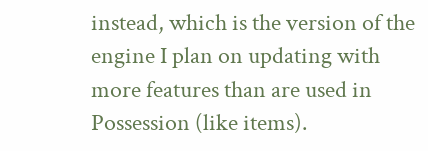instead, which is the version of the engine I plan on updating with more features than are used in Possession (like items).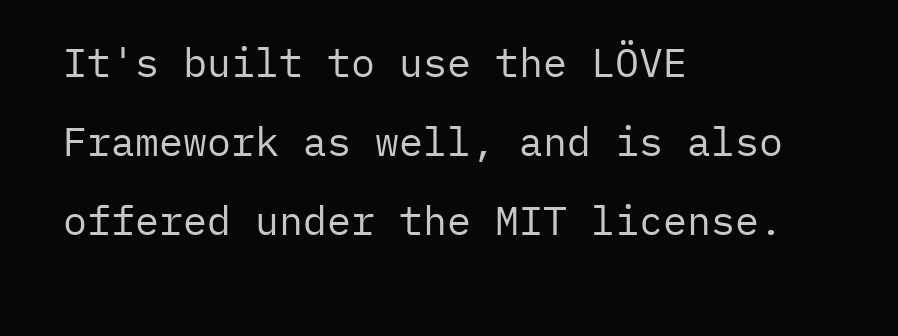It's built to use the LÖVE Framework as well, and is also offered under the MIT license.